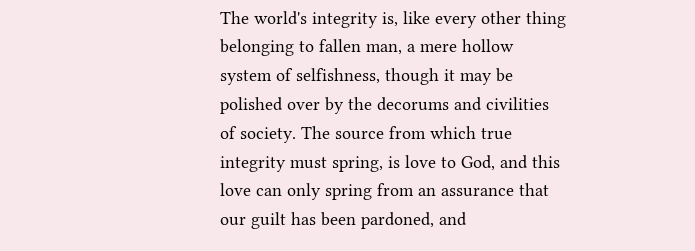The world's integrity is, like every other thing belonging to fallen man, a mere hollow system of selfishness, though it may be polished over by the decorums and civilities of society. The source from which true integrity must spring, is love to God, and this love can only spring from an assurance that our guilt has been pardoned, and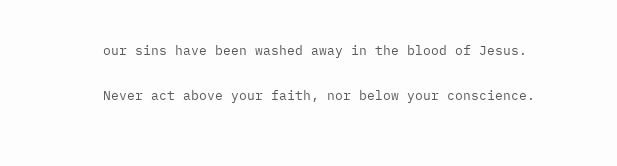our sins have been washed away in the blood of Jesus.

Never act above your faith, nor below your conscience.